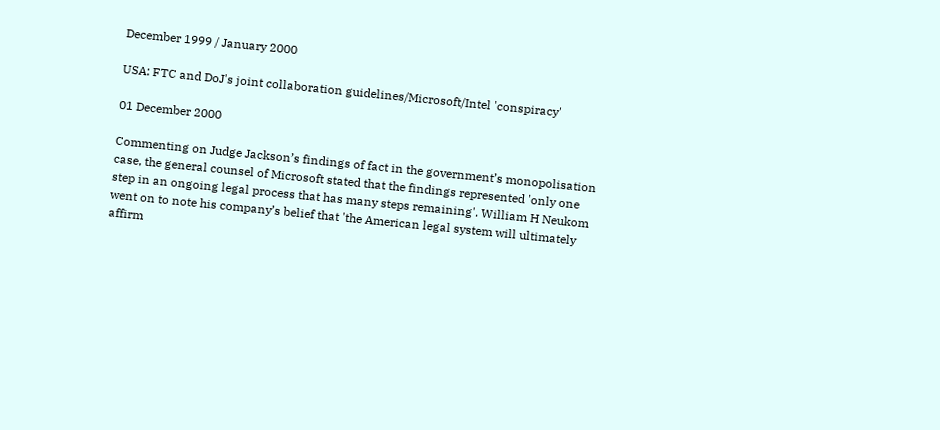December 1999 / January 2000

USA: FTC and DoJ's joint collaboration guidelines/Microsoft/Intel 'conspiracy'

01 December 2000

Commenting on Judge Jackson’s findings of fact in the government’s monopolisation case, the general counsel of Microsoft stated that the findings represented 'only one step in an ongoing legal process that has many steps remaining'. William H Neukom went on to note his company’s belief that 'the American legal system will ultimately affirm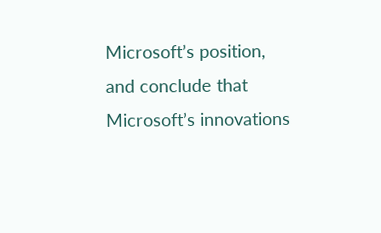Microsoft’s position, and conclude that Microsoft’s innovations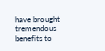have brought tremendous benefits to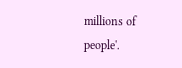millions of people'.